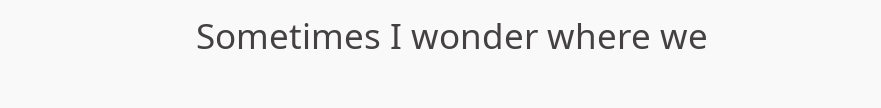Sometimes I wonder where we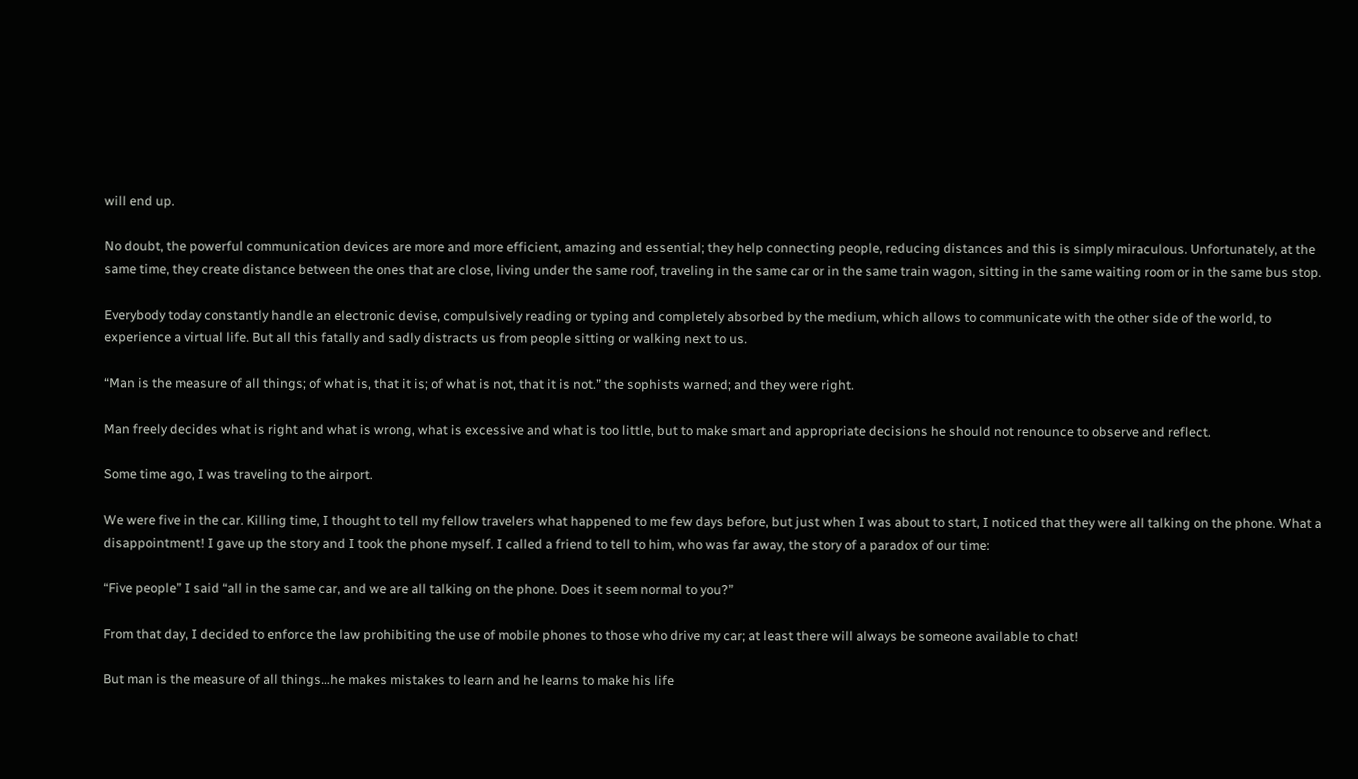will end up.

No doubt, the powerful communication devices are more and more efficient, amazing and essential; they help connecting people, reducing distances and this is simply miraculous. Unfortunately, at the same time, they create distance between the ones that are close, living under the same roof, traveling in the same car or in the same train wagon, sitting in the same waiting room or in the same bus stop.

Everybody today constantly handle an electronic devise, compulsively reading or typing and completely absorbed by the medium, which allows to communicate with the other side of the world, to experience a virtual life. But all this fatally and sadly distracts us from people sitting or walking next to us.

“Man is the measure of all things; of what is, that it is; of what is not, that it is not.” the sophists warned; and they were right.

Man freely decides what is right and what is wrong, what is excessive and what is too little, but to make smart and appropriate decisions he should not renounce to observe and reflect.

Some time ago, I was traveling to the airport.

We were five in the car. Killing time, I thought to tell my fellow travelers what happened to me few days before, but just when I was about to start, I noticed that they were all talking on the phone. What a disappointment! I gave up the story and I took the phone myself. I called a friend to tell to him, who was far away, the story of a paradox of our time:

“Five people” I said “all in the same car, and we are all talking on the phone. Does it seem normal to you?”

From that day, I decided to enforce the law prohibiting the use of mobile phones to those who drive my car; at least there will always be someone available to chat!

But man is the measure of all things…he makes mistakes to learn and he learns to make his life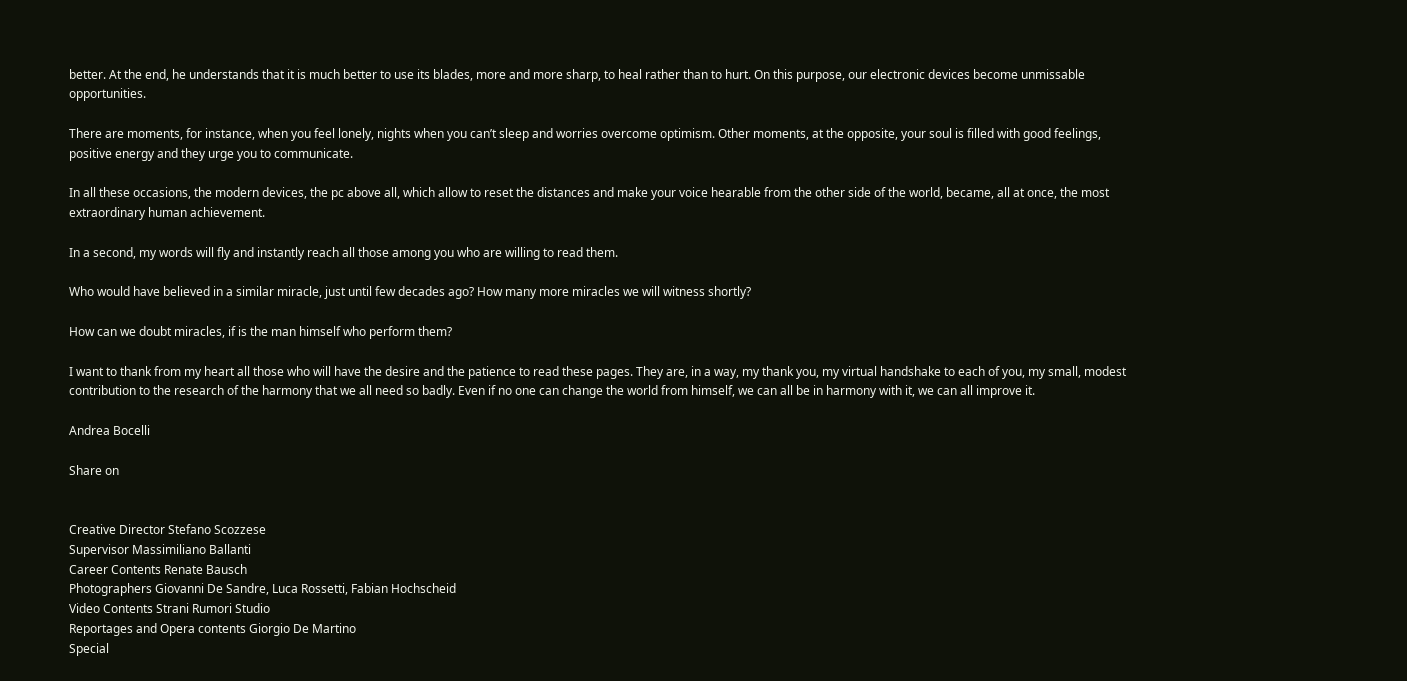better. At the end, he understands that it is much better to use its blades, more and more sharp, to heal rather than to hurt. On this purpose, our electronic devices become unmissable opportunities.

There are moments, for instance, when you feel lonely, nights when you can’t sleep and worries overcome optimism. Other moments, at the opposite, your soul is filled with good feelings, positive energy and they urge you to communicate.

In all these occasions, the modern devices, the pc above all, which allow to reset the distances and make your voice hearable from the other side of the world, became, all at once, the most extraordinary human achievement.

In a second, my words will fly and instantly reach all those among you who are willing to read them.

Who would have believed in a similar miracle, just until few decades ago? How many more miracles we will witness shortly?

How can we doubt miracles, if is the man himself who perform them?

I want to thank from my heart all those who will have the desire and the patience to read these pages. They are, in a way, my thank you, my virtual handshake to each of you, my small, modest contribution to the research of the harmony that we all need so badly. Even if no one can change the world from himself, we can all be in harmony with it, we can all improve it.

Andrea Bocelli

Share on


Creative Director Stefano Scozzese
Supervisor Massimiliano Ballanti
Career Contents Renate Bausch
Photographers Giovanni De Sandre, Luca Rossetti, Fabian Hochscheid
Video Contents Strani Rumori Studio
Reportages and Opera contents Giorgio De Martino
Special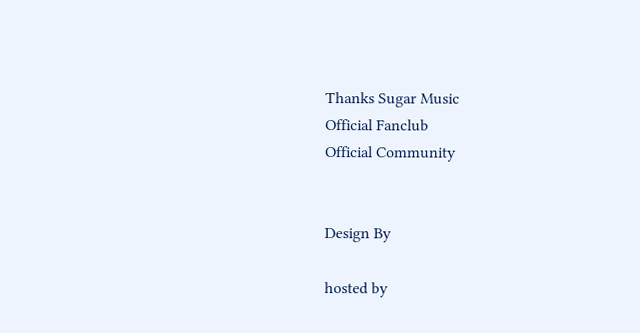Thanks Sugar Music
Official Fanclub
Official Community


Design By

hosted by